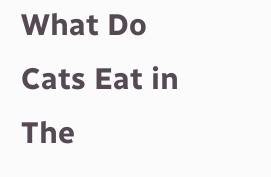What Do Cats Eat in The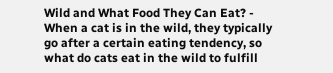Wild and What Food They Can Eat? -
When a cat is in the wild, they typically go after a certain eating tendency, so what do cats eat in the wild to fulfill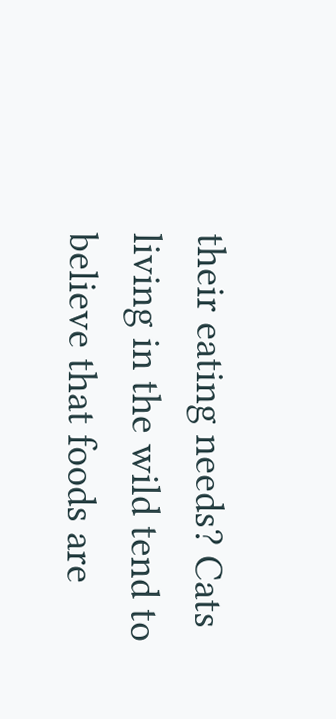their eating needs? Cats living in the wild tend to believe that foods are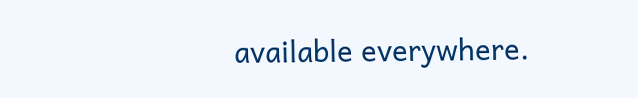available everywhere.